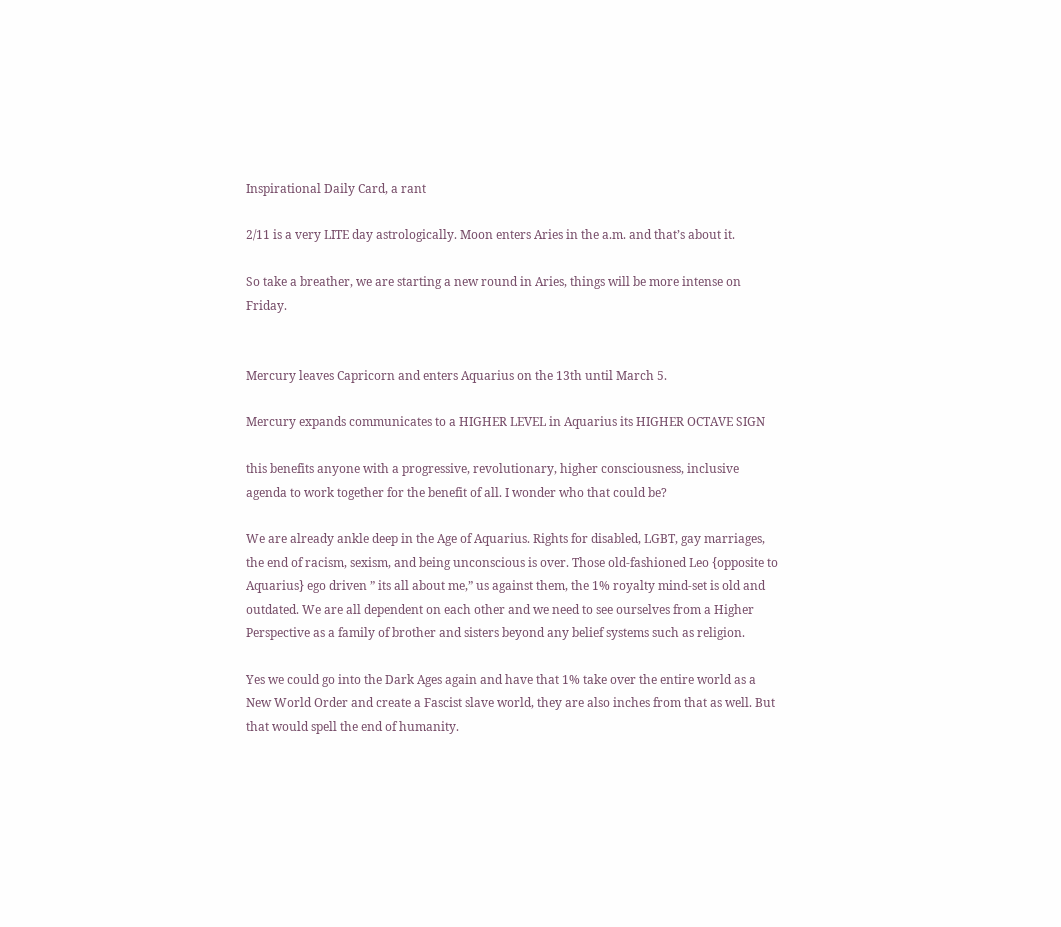Inspirational Daily Card, a rant

2/11 is a very LITE day astrologically. Moon enters Aries in the a.m. and that’s about it.

So take a breather, we are starting a new round in Aries, things will be more intense on Friday.


Mercury leaves Capricorn and enters Aquarius on the 13th until March 5.

Mercury expands communicates to a HIGHER LEVEL in Aquarius its HIGHER OCTAVE SIGN

this benefits anyone with a progressive, revolutionary, higher consciousness, inclusive agenda to work together for the benefit of all. I wonder who that could be?

We are already ankle deep in the Age of Aquarius. Rights for disabled, LGBT, gay marriages, the end of racism, sexism, and being unconscious is over. Those old-fashioned Leo {opposite to Aquarius} ego driven ” its all about me,” us against them, the 1% royalty mind-set is old and outdated. We are all dependent on each other and we need to see ourselves from a Higher Perspective as a family of brother and sisters beyond any belief systems such as religion.

Yes we could go into the Dark Ages again and have that 1% take over the entire world as a New World Order and create a Fascist slave world, they are also inches from that as well. But that would spell the end of humanity.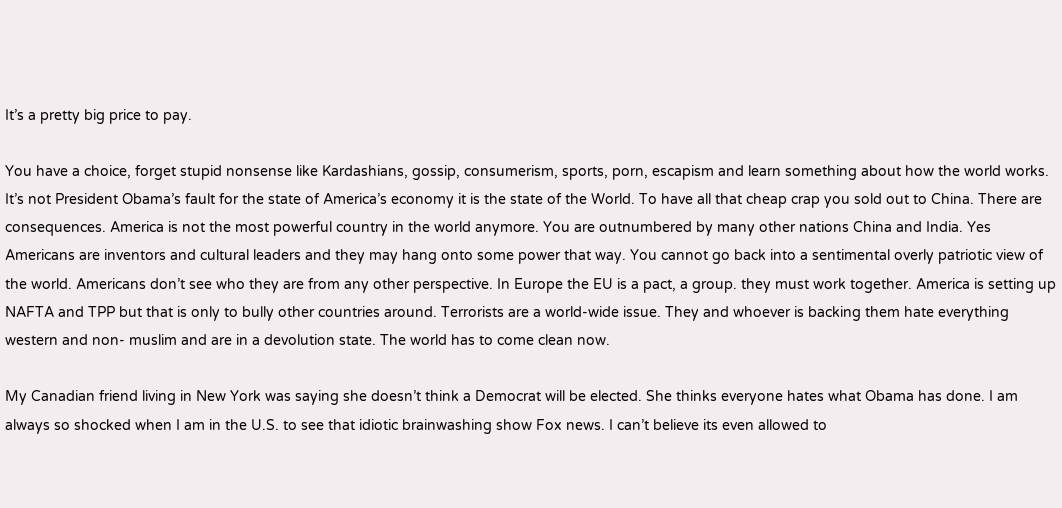It’s a pretty big price to pay.

You have a choice, forget stupid nonsense like Kardashians, gossip, consumerism, sports, porn, escapism and learn something about how the world works. It’s not President Obama’s fault for the state of America’s economy it is the state of the World. To have all that cheap crap you sold out to China. There are consequences. America is not the most powerful country in the world anymore. You are outnumbered by many other nations China and India. Yes Americans are inventors and cultural leaders and they may hang onto some power that way. You cannot go back into a sentimental overly patriotic view of the world. Americans don’t see who they are from any other perspective. In Europe the EU is a pact, a group. they must work together. America is setting up NAFTA and TPP but that is only to bully other countries around. Terrorists are a world-wide issue. They and whoever is backing them hate everything western and non- muslim and are in a devolution state. The world has to come clean now.

My Canadian friend living in New York was saying she doesn’t think a Democrat will be elected. She thinks everyone hates what Obama has done. I am always so shocked when I am in the U.S. to see that idiotic brainwashing show Fox news. I can’t believe its even allowed to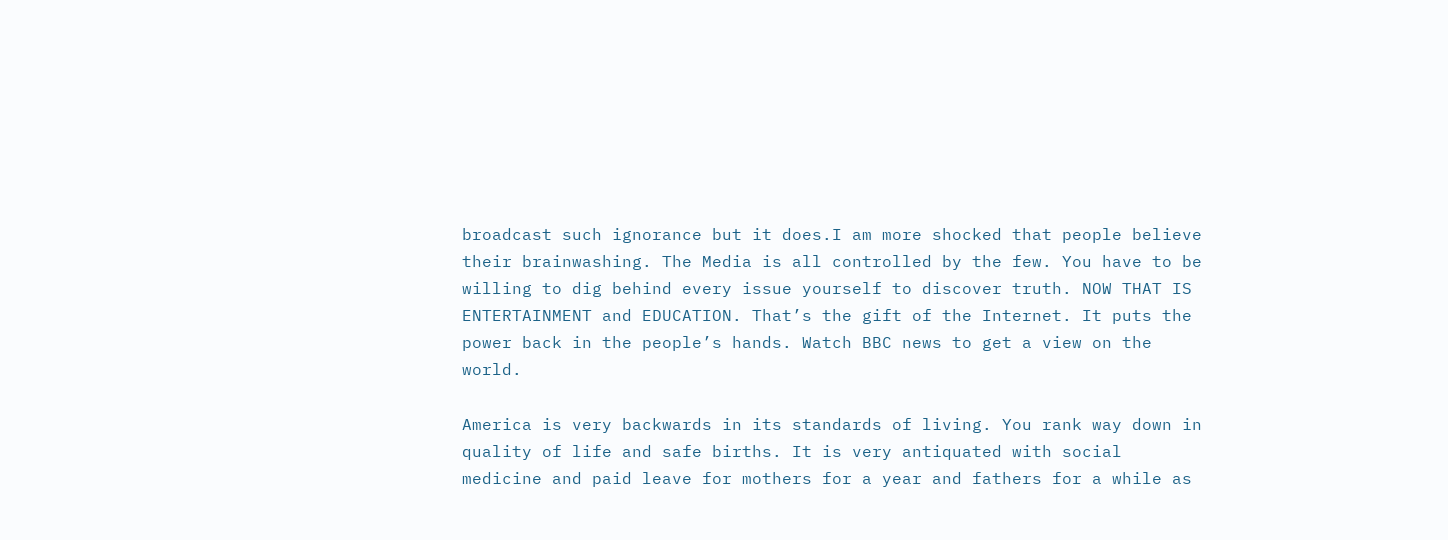broadcast such ignorance but it does.I am more shocked that people believe their brainwashing. The Media is all controlled by the few. You have to be willing to dig behind every issue yourself to discover truth. NOW THAT IS ENTERTAINMENT and EDUCATION. That’s the gift of the Internet. It puts the power back in the people’s hands. Watch BBC news to get a view on the world.

America is very backwards in its standards of living. You rank way down in quality of life and safe births. It is very antiquated with social medicine and paid leave for mothers for a year and fathers for a while as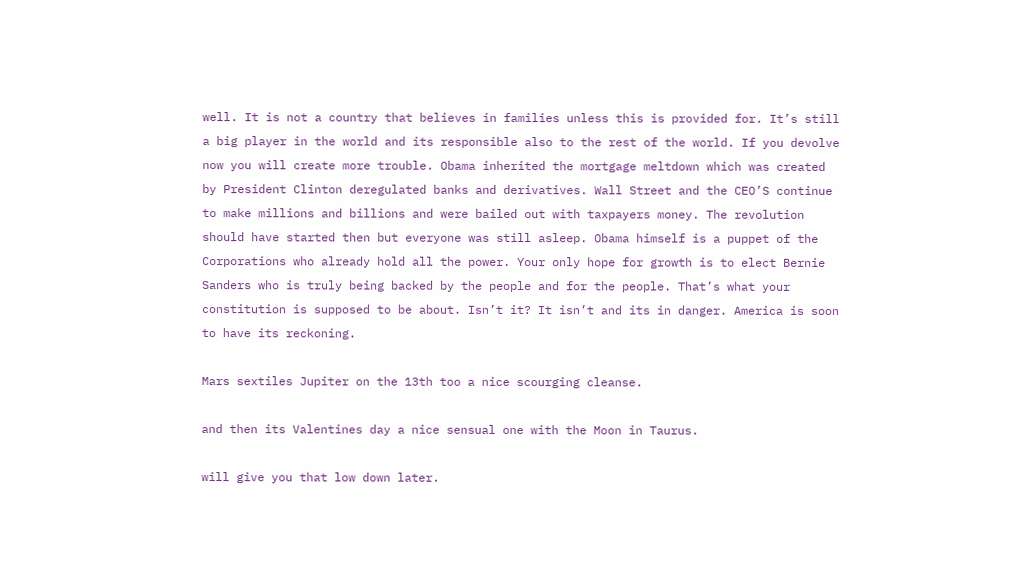well. It is not a country that believes in families unless this is provided for. It’s still a big player in the world and its responsible also to the rest of the world. If you devolve now you will create more trouble. Obama inherited the mortgage meltdown which was created by President Clinton deregulated banks and derivatives. Wall Street and the CEO’S continue to make millions and billions and were bailed out with taxpayers money. The revolution should have started then but everyone was still asleep. Obama himself is a puppet of the Corporations who already hold all the power. Your only hope for growth is to elect Bernie Sanders who is truly being backed by the people and for the people. That’s what your constitution is supposed to be about. Isn’t it? It isn’t and its in danger. America is soon to have its reckoning.

Mars sextiles Jupiter on the 13th too a nice scourging cleanse.

and then its Valentines day a nice sensual one with the Moon in Taurus.

will give you that low down later.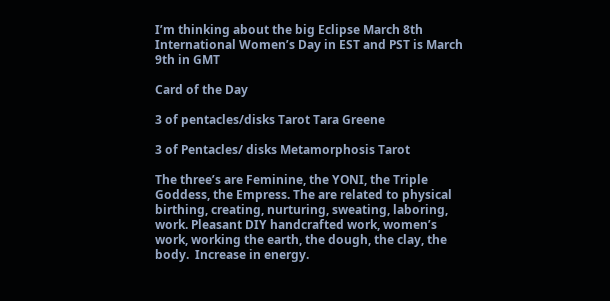I’m thinking about the big Eclipse March 8th International Women’s Day in EST and PST is March 9th in GMT

Card of the Day

3 of pentacles/disks Tarot Tara Greene

3 of Pentacles/ disks Metamorphosis Tarot

The three’s are Feminine, the YONI, the Triple Goddess, the Empress. The are related to physical birthing, creating, nurturing, sweating, laboring, work. Pleasant DIY handcrafted work, women’s work, working the earth, the dough, the clay, the body.  Increase in energy.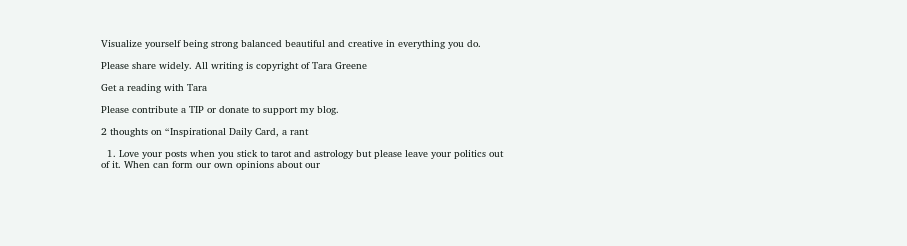Visualize yourself being strong balanced beautiful and creative in everything you do.

Please share widely. All writing is copyright of Tara Greene

Get a reading with Tara

Please contribute a TIP or donate to support my blog.

2 thoughts on “Inspirational Daily Card, a rant

  1. Love your posts when you stick to tarot and astrology but please leave your politics out of it. When can form our own opinions about our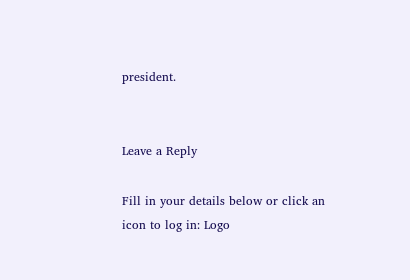president.


Leave a Reply

Fill in your details below or click an icon to log in: Logo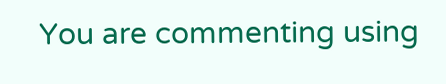You are commenting using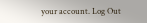your account. Log Out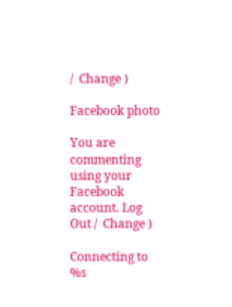/  Change )

Facebook photo

You are commenting using your Facebook account. Log Out /  Change )

Connecting to %s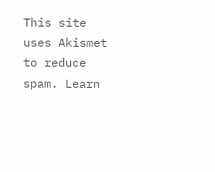This site uses Akismet to reduce spam. Learn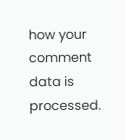how your comment data is processed.